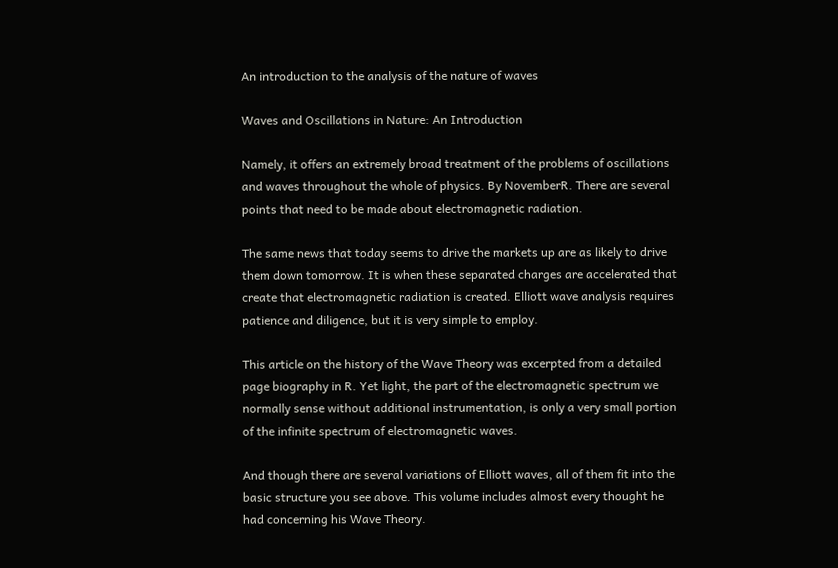An introduction to the analysis of the nature of waves

Waves and Oscillations in Nature: An Introduction

Namely, it offers an extremely broad treatment of the problems of oscillations and waves throughout the whole of physics. By NovemberR. There are several points that need to be made about electromagnetic radiation.

The same news that today seems to drive the markets up are as likely to drive them down tomorrow. It is when these separated charges are accelerated that create that electromagnetic radiation is created. Elliott wave analysis requires patience and diligence, but it is very simple to employ.

This article on the history of the Wave Theory was excerpted from a detailed page biography in R. Yet light, the part of the electromagnetic spectrum we normally sense without additional instrumentation, is only a very small portion of the infinite spectrum of electromagnetic waves.

And though there are several variations of Elliott waves, all of them fit into the basic structure you see above. This volume includes almost every thought he had concerning his Wave Theory.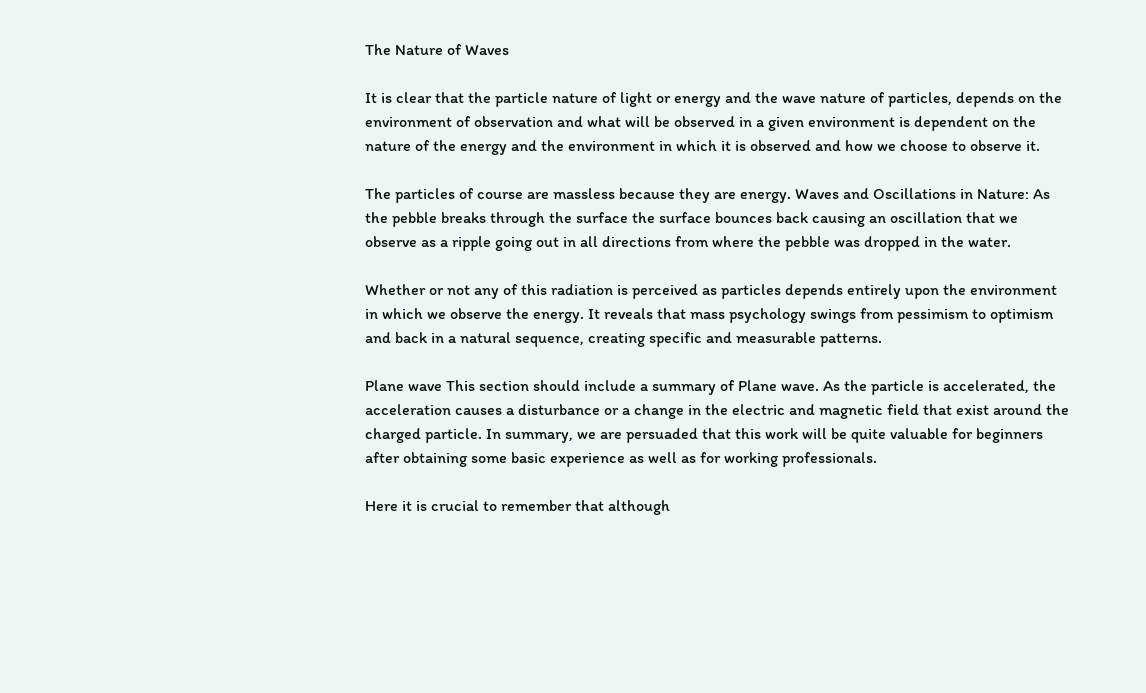The Nature of Waves

It is clear that the particle nature of light or energy and the wave nature of particles, depends on the environment of observation and what will be observed in a given environment is dependent on the nature of the energy and the environment in which it is observed and how we choose to observe it.

The particles of course are massless because they are energy. Waves and Oscillations in Nature: As the pebble breaks through the surface the surface bounces back causing an oscillation that we observe as a ripple going out in all directions from where the pebble was dropped in the water.

Whether or not any of this radiation is perceived as particles depends entirely upon the environment in which we observe the energy. It reveals that mass psychology swings from pessimism to optimism and back in a natural sequence, creating specific and measurable patterns.

Plane wave This section should include a summary of Plane wave. As the particle is accelerated, the acceleration causes a disturbance or a change in the electric and magnetic field that exist around the charged particle. In summary, we are persuaded that this work will be quite valuable for beginners after obtaining some basic experience as well as for working professionals.

Here it is crucial to remember that although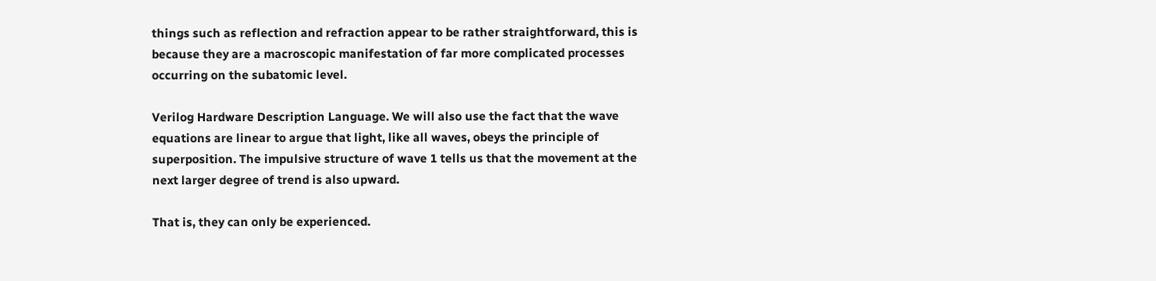things such as reflection and refraction appear to be rather straightforward, this is because they are a macroscopic manifestation of far more complicated processes occurring on the subatomic level.

Verilog Hardware Description Language. We will also use the fact that the wave equations are linear to argue that light, like all waves, obeys the principle of superposition. The impulsive structure of wave 1 tells us that the movement at the next larger degree of trend is also upward.

That is, they can only be experienced.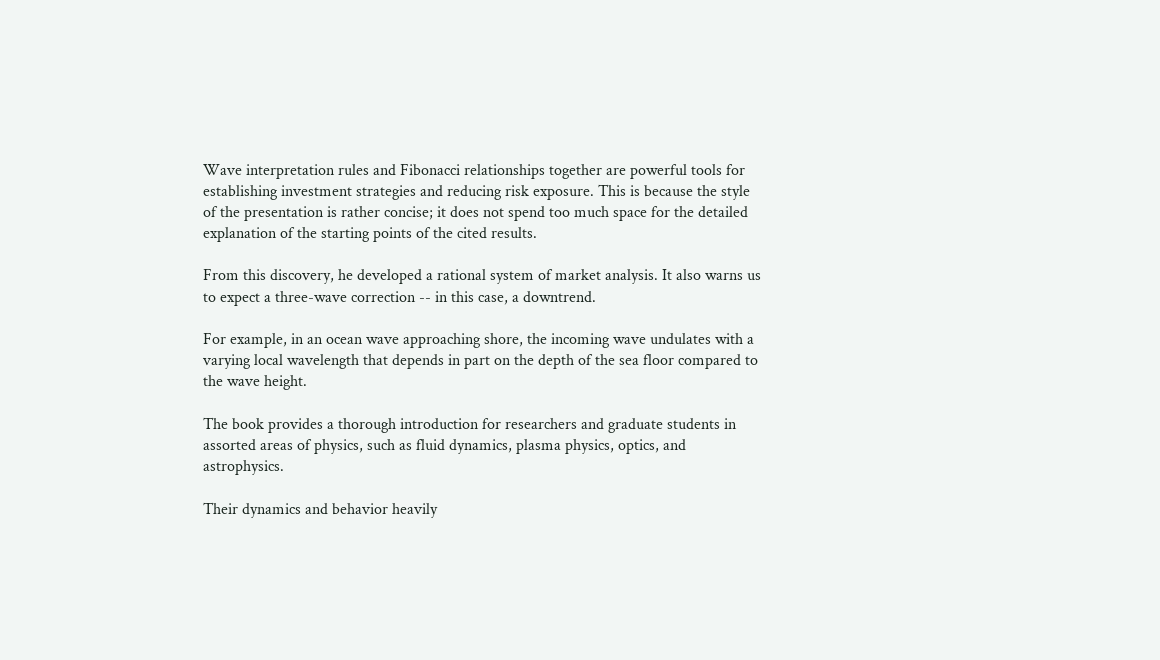Wave interpretation rules and Fibonacci relationships together are powerful tools for establishing investment strategies and reducing risk exposure. This is because the style of the presentation is rather concise; it does not spend too much space for the detailed explanation of the starting points of the cited results.

From this discovery, he developed a rational system of market analysis. It also warns us to expect a three-wave correction -- in this case, a downtrend.

For example, in an ocean wave approaching shore, the incoming wave undulates with a varying local wavelength that depends in part on the depth of the sea floor compared to the wave height.

The book provides a thorough introduction for researchers and graduate students in assorted areas of physics, such as fluid dynamics, plasma physics, optics, and astrophysics.

Their dynamics and behavior heavily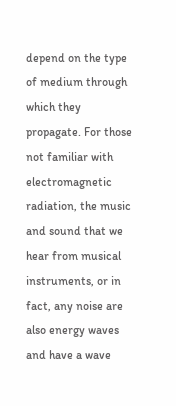depend on the type of medium through which they propagate. For those not familiar with electromagnetic radiation, the music and sound that we hear from musical instruments, or in fact, any noise are also energy waves and have a wave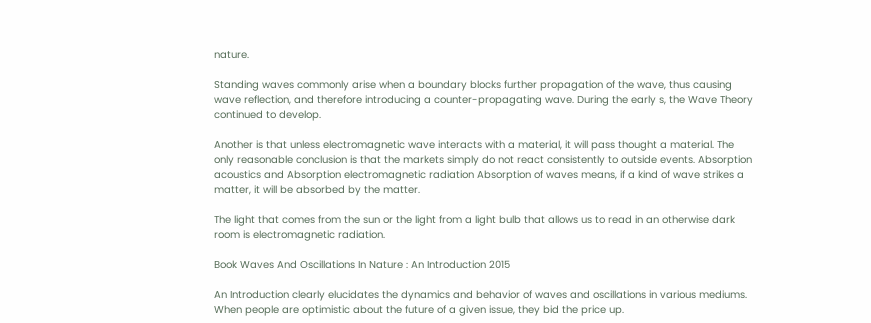nature.

Standing waves commonly arise when a boundary blocks further propagation of the wave, thus causing wave reflection, and therefore introducing a counter-propagating wave. During the early s, the Wave Theory continued to develop.

Another is that unless electromagnetic wave interacts with a material, it will pass thought a material. The only reasonable conclusion is that the markets simply do not react consistently to outside events. Absorption acoustics and Absorption electromagnetic radiation Absorption of waves means, if a kind of wave strikes a matter, it will be absorbed by the matter.

The light that comes from the sun or the light from a light bulb that allows us to read in an otherwise dark room is electromagnetic radiation.

Book Waves And Oscillations In Nature : An Introduction 2015

An Introduction clearly elucidates the dynamics and behavior of waves and oscillations in various mediums. When people are optimistic about the future of a given issue, they bid the price up.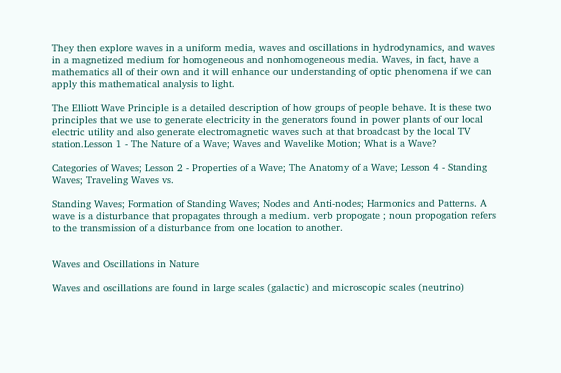They then explore waves in a uniform media, waves and oscillations in hydrodynamics, and waves in a magnetized medium for homogeneous and nonhomogeneous media. Waves, in fact, have a mathematics all of their own and it will enhance our understanding of optic phenomena if we can apply this mathematical analysis to light.

The Elliott Wave Principle is a detailed description of how groups of people behave. It is these two principles that we use to generate electricity in the generators found in power plants of our local electric utility and also generate electromagnetic waves such at that broadcast by the local TV station.Lesson 1 - The Nature of a Wave; Waves and Wavelike Motion; What is a Wave?

Categories of Waves; Lesson 2 - Properties of a Wave; The Anatomy of a Wave; Lesson 4 - Standing Waves; Traveling Waves vs.

Standing Waves; Formation of Standing Waves; Nodes and Anti-nodes; Harmonics and Patterns. A wave is a disturbance that propagates through a medium. verb propogate ; noun propogation refers to the transmission of a disturbance from one location to another.


Waves and Oscillations in Nature

Waves and oscillations are found in large scales (galactic) and microscopic scales (neutrino)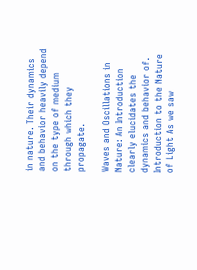in nature. Their dynamics and behavior heavily depend on the type of medium through which they propagate.

Waves and Oscillations in Nature: An Introduction clearly elucidates the dynamics and behavior of. Introduction to the Nature of Light As we saw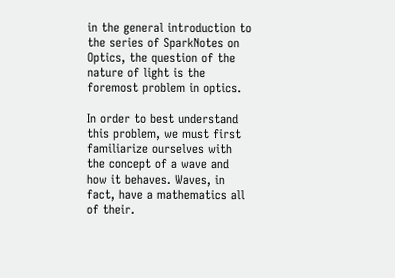in the general introduction to the series of SparkNotes on Optics, the question of the nature of light is the foremost problem in optics.

In order to best understand this problem, we must first familiarize ourselves with the concept of a wave and how it behaves. Waves, in fact, have a mathematics all of their.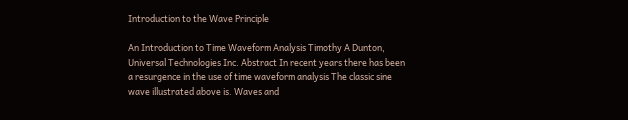Introduction to the Wave Principle

An Introduction to Time Waveform Analysis Timothy A Dunton, Universal Technologies Inc. Abstract In recent years there has been a resurgence in the use of time waveform analysis The classic sine wave illustrated above is. Waves and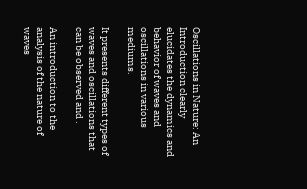Oscillations in Nature: An Introduction clearly elucidates the dynamics and behavior of waves and oscillations in various mediums.

It presents different types of waves and oscillations that can be observed and .

An introduction to the analysis of the nature of waves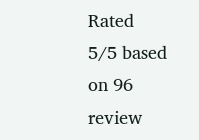Rated 5/5 based on 96 review